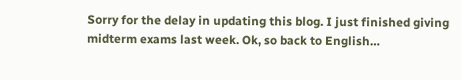Sorry for the delay in updating this blog. I just finished giving midterm exams last week. Ok, so back to English…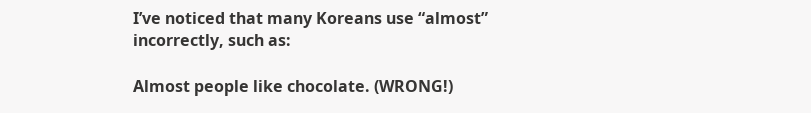I’ve noticed that many Koreans use “almost” incorrectly, such as:

Almost people like chocolate. (WRONG!)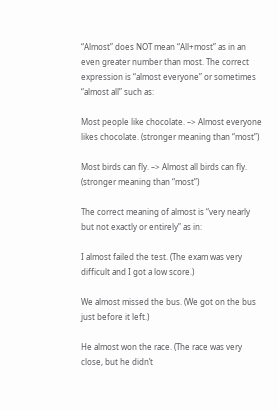“Almost” does NOT mean “All+most” as in an even greater number than most. The correct expression is “almost everyone” or sometimes “almost all” such as:

Most people like chocolate. –> Almost everyone likes chocolate. (stronger meaning than “most”)

Most birds can fly. –> Almost all birds can fly. (stronger meaning than “most”)

The correct meaning of almost is “very nearly but not exactly or entirely” as in:

I almost failed the test. (The exam was very difficult and I got a low score.)

We almost missed the bus. (We got on the bus just before it left.)

He almost won the race. (The race was very close, but he didn’t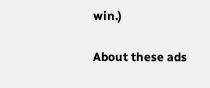win.)

About these ads